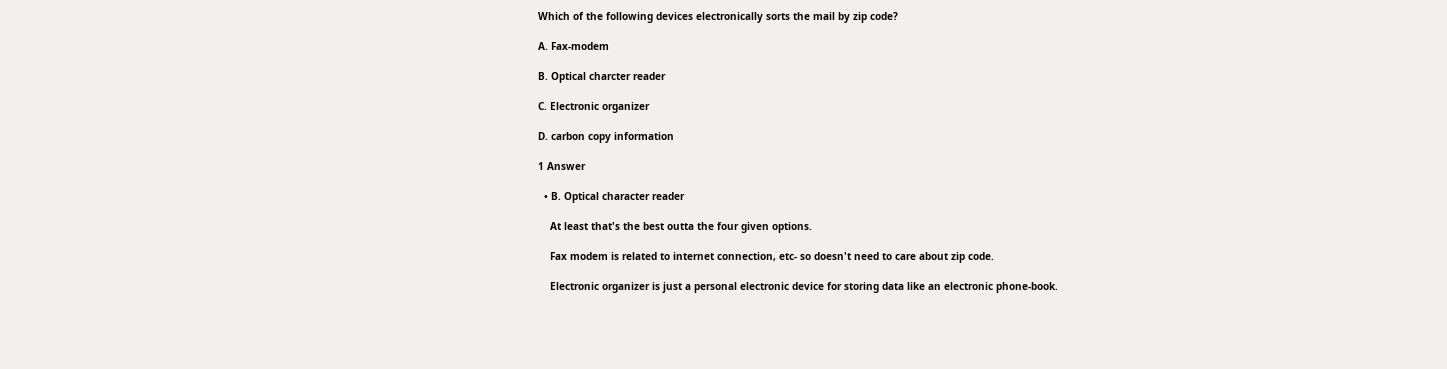Which of the following devices electronically sorts the mail by zip code?

A. Fax-modem

B. Optical charcter reader

C. Electronic organizer

D. carbon copy information

1 Answer

  • B. Optical character reader

    At least that's the best outta the four given options.

    Fax modem is related to internet connection, etc- so doesn't need to care about zip code.

    Electronic organizer is just a personal electronic device for storing data like an electronic phone-book.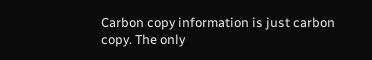Carbon copy information is just carbon copy. The only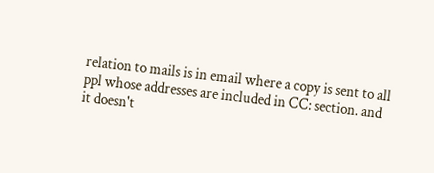relation to mails is in email where a copy is sent to all ppl whose addresses are included in CC: section. and it doesn't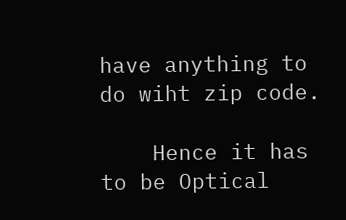have anything to do wiht zip code.

    Hence it has to be Optical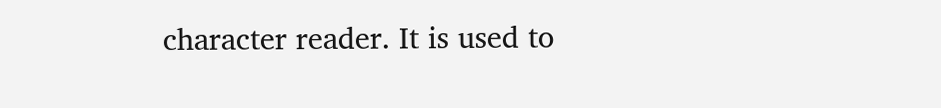character reader. It is used to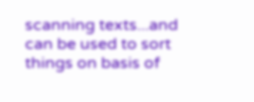scanning texts...and can be used to sort things on basis of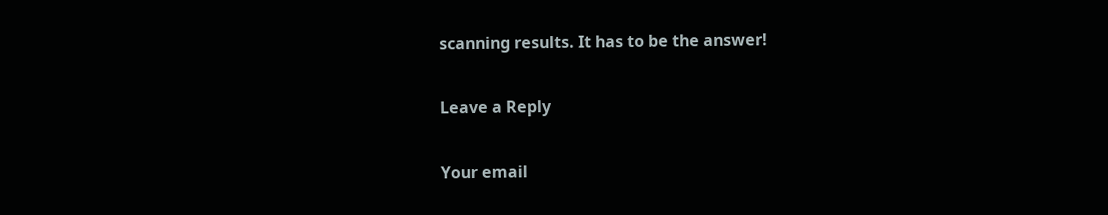scanning results. It has to be the answer!

Leave a Reply

Your email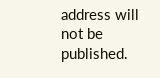address will not be published.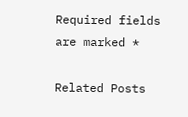Required fields are marked *

Related Posts